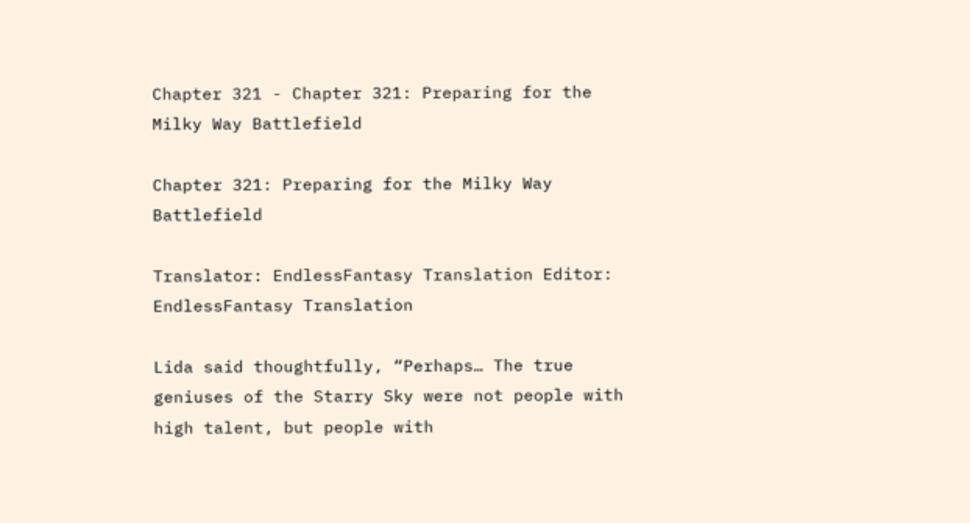Chapter 321 - Chapter 321: Preparing for the Milky Way Battlefield

Chapter 321: Preparing for the Milky Way Battlefield

Translator: EndlessFantasy Translation Editor: EndlessFantasy Translation

Lida said thoughtfully, “Perhaps… The true geniuses of the Starry Sky were not people with high talent, but people with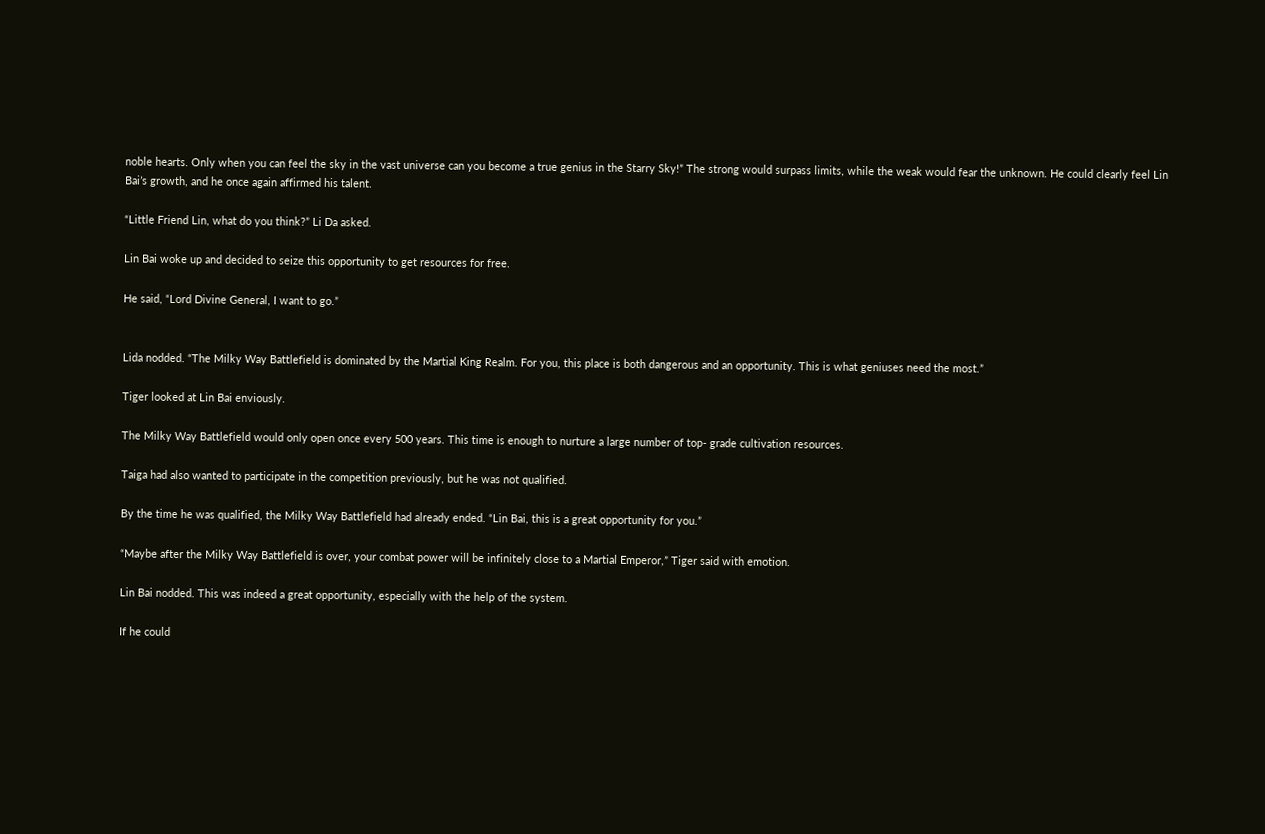noble hearts. Only when you can feel the sky in the vast universe can you become a true genius in the Starry Sky!” The strong would surpass limits, while the weak would fear the unknown. He could clearly feel Lin Bai’s growth, and he once again affirmed his talent.

“Little Friend Lin, what do you think?” Li Da asked.

Lin Bai woke up and decided to seize this opportunity to get resources for free.

He said, “Lord Divine General, I want to go.”


Lida nodded. “The Milky Way Battlefield is dominated by the Martial King Realm. For you, this place is both dangerous and an opportunity. This is what geniuses need the most.”

Tiger looked at Lin Bai enviously.

The Milky Way Battlefield would only open once every 500 years. This time is enough to nurture a large number of top- grade cultivation resources.

Taiga had also wanted to participate in the competition previously, but he was not qualified.

By the time he was qualified, the Milky Way Battlefield had already ended. “Lin Bai, this is a great opportunity for you.”

“Maybe after the Milky Way Battlefield is over, your combat power will be infinitely close to a Martial Emperor,” Tiger said with emotion.

Lin Bai nodded. This was indeed a great opportunity, especially with the help of the system.

If he could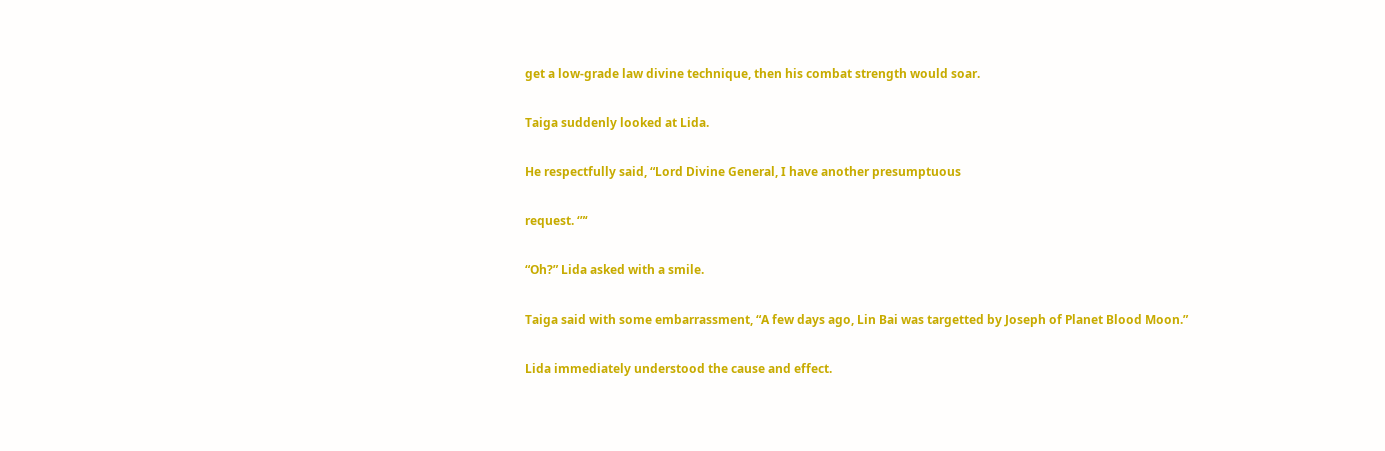get a low-grade law divine technique, then his combat strength would soar.

Taiga suddenly looked at Lida.

He respectfully said, “Lord Divine General, I have another presumptuous

request. ‘”‘

“Oh?” Lida asked with a smile.

Taiga said with some embarrassment, “A few days ago, Lin Bai was targetted by Joseph of Planet Blood Moon.”

Lida immediately understood the cause and effect.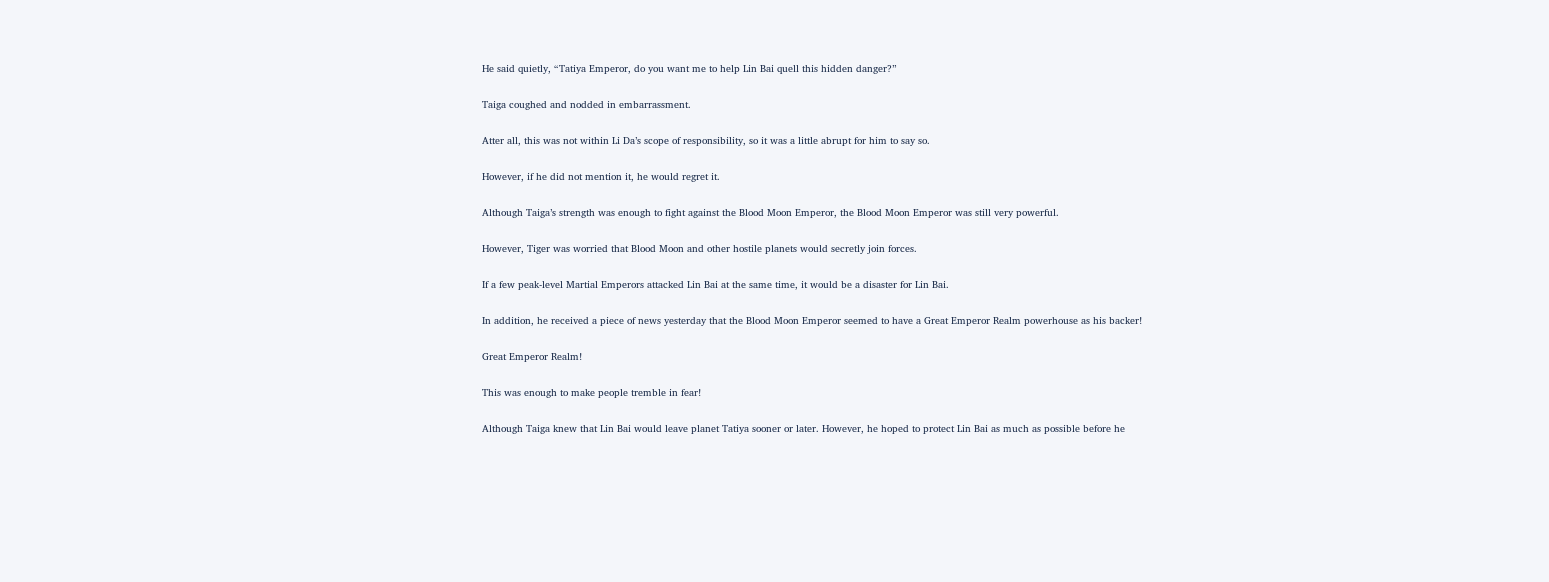He said quietly, “Tatiya Emperor, do you want me to help Lin Bai quell this hidden danger?”

Taiga coughed and nodded in embarrassment.

Atter all, this was not within Li Da’s scope of responsibility, so it was a little abrupt for him to say so.

However, if he did not mention it, he would regret it.

Although Taiga’s strength was enough to fight against the Blood Moon Emperor, the Blood Moon Emperor was still very powerful.

However, Tiger was worried that Blood Moon and other hostile planets would secretly join forces.

If a few peak-level Martial Emperors attacked Lin Bai at the same time, it would be a disaster for Lin Bai.

In addition, he received a piece of news yesterday that the Blood Moon Emperor seemed to have a Great Emperor Realm powerhouse as his backer!

Great Emperor Realm!

This was enough to make people tremble in fear!

Although Taiga knew that Lin Bai would leave planet Tatiya sooner or later. However, he hoped to protect Lin Bai as much as possible before he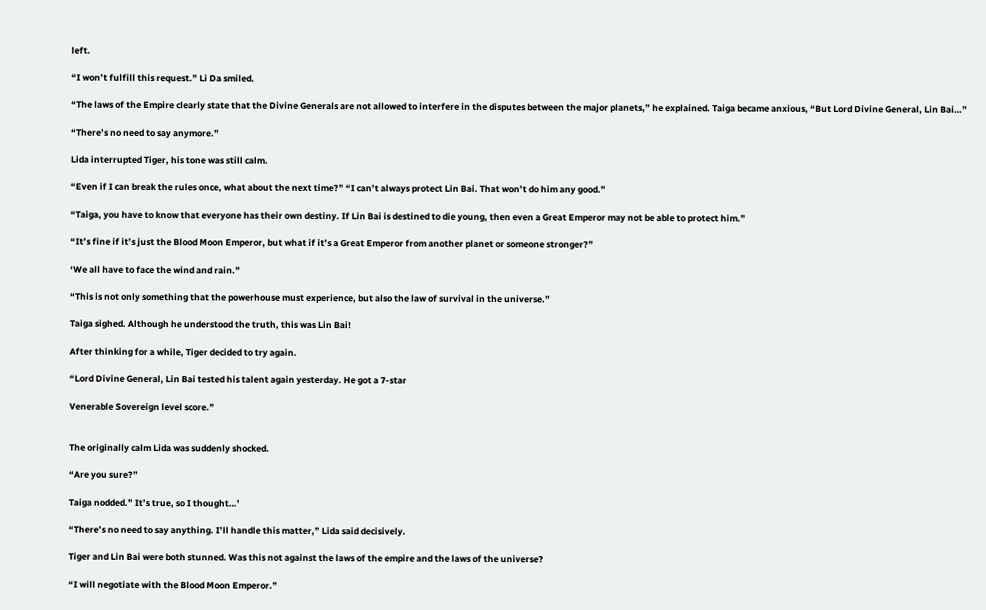left.

“I won’t fulfill this request.” Li Da smiled.

“The laws of the Empire clearly state that the Divine Generals are not allowed to interfere in the disputes between the major planets,” he explained. Taiga became anxious, “But Lord Divine General, Lin Bai…”

“There’s no need to say anymore.”

Lida interrupted Tiger, his tone was still calm.

“Even if I can break the rules once, what about the next time?” “I can’t always protect Lin Bai. That won’t do him any good.”

“Taiga, you have to know that everyone has their own destiny. If Lin Bai is destined to die young, then even a Great Emperor may not be able to protect him.”

“It’s fine if it’s just the Blood Moon Emperor, but what if it’s a Great Emperor from another planet or someone stronger?”

‘We all have to face the wind and rain.”

“This is not only something that the powerhouse must experience, but also the law of survival in the universe.”

Taiga sighed. Although he understood the truth, this was Lin Bai!

After thinking for a while, Tiger decided to try again.

“Lord Divine General, Lin Bai tested his talent again yesterday. He got a 7-star

Venerable Sovereign level score.”


The originally calm Lida was suddenly shocked.

“Are you sure?”

Taiga nodded.” It’s true, so I thought…’

“There’s no need to say anything. I’ll handle this matter,” Lida said decisively.

Tiger and Lin Bai were both stunned. Was this not against the laws of the empire and the laws of the universe?

“I will negotiate with the Blood Moon Emperor.”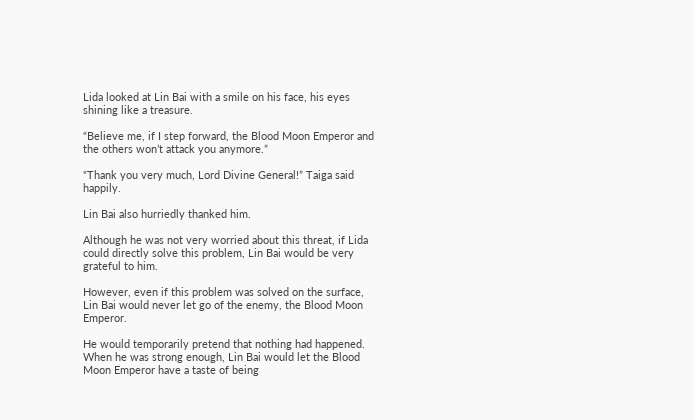Lida looked at Lin Bai with a smile on his face, his eyes shining like a treasure.

“Believe me, if I step forward, the Blood Moon Emperor and the others won’t attack you anymore.”

“Thank you very much, Lord Divine General!” Taiga said happily.

Lin Bai also hurriedly thanked him.

Although he was not very worried about this threat, if Lida could directly solve this problem, Lin Bai would be very grateful to him.

However, even if this problem was solved on the surface, Lin Bai would never let go of the enemy, the Blood Moon Emperor.

He would temporarily pretend that nothing had happened. When he was strong enough, Lin Bai would let the Blood Moon Emperor have a taste of being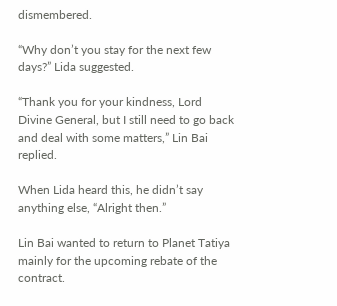dismembered.

“Why don’t you stay for the next few days?” Lida suggested.

“Thank you for your kindness, Lord Divine General, but I still need to go back and deal with some matters,” Lin Bai replied.

When Lida heard this, he didn’t say anything else, “Alright then.”

Lin Bai wanted to return to Planet Tatiya mainly for the upcoming rebate of the contract.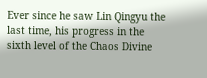Ever since he saw Lin Qingyu the last time, his progress in the sixth level of the Chaos Divine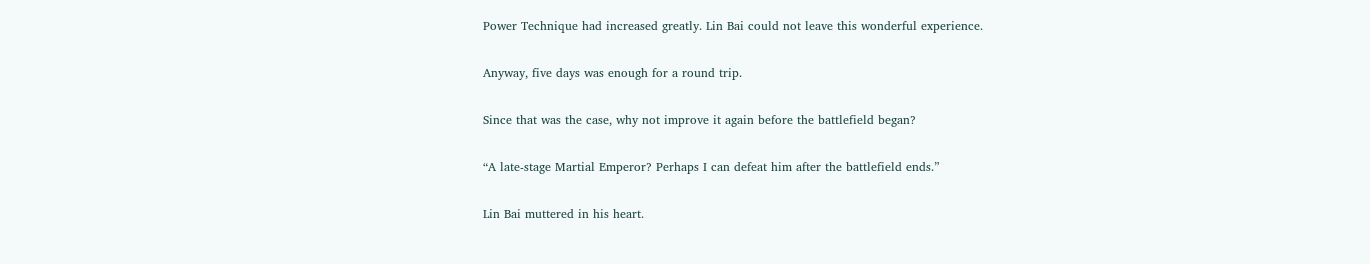Power Technique had increased greatly. Lin Bai could not leave this wonderful experience.

Anyway, five days was enough for a round trip.

Since that was the case, why not improve it again before the battlefield began?

“A late-stage Martial Emperor? Perhaps I can defeat him after the battlefield ends.”

Lin Bai muttered in his heart.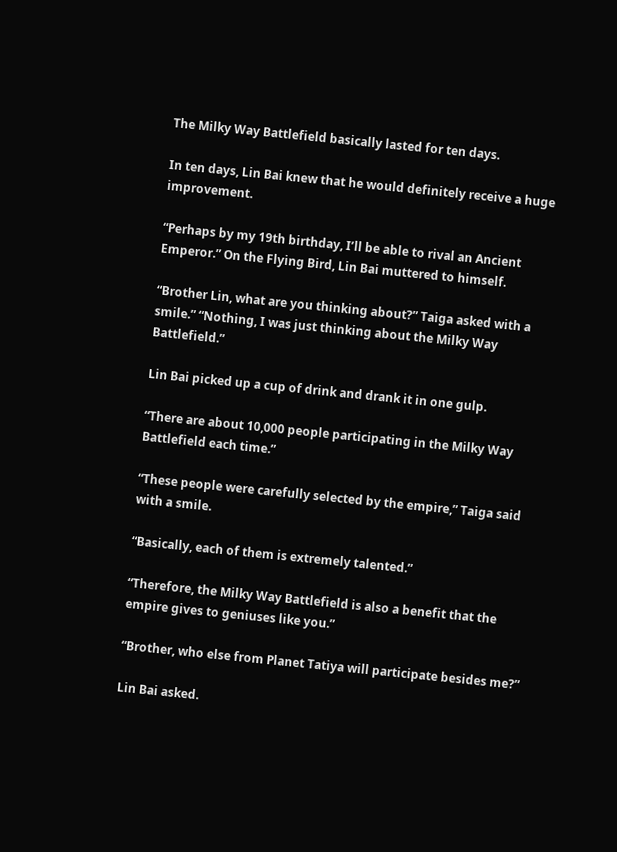The Milky Way Battlefield basically lasted for ten days.

In ten days, Lin Bai knew that he would definitely receive a huge improvement.

“Perhaps by my 19th birthday, I’ll be able to rival an Ancient Emperor.” On the Flying Bird, Lin Bai muttered to himself.

“Brother Lin, what are you thinking about?” Taiga asked with a smile.” “Nothing, I was just thinking about the Milky Way Battlefield.”

Lin Bai picked up a cup of drink and drank it in one gulp.

“There are about 10,000 people participating in the Milky Way Battlefield each time.”

“These people were carefully selected by the empire,” Taiga said with a smile.

“Basically, each of them is extremely talented.”

“Therefore, the Milky Way Battlefield is also a benefit that the empire gives to geniuses like you.”

“Brother, who else from Planet Tatiya will participate besides me?”

Lin Bai asked.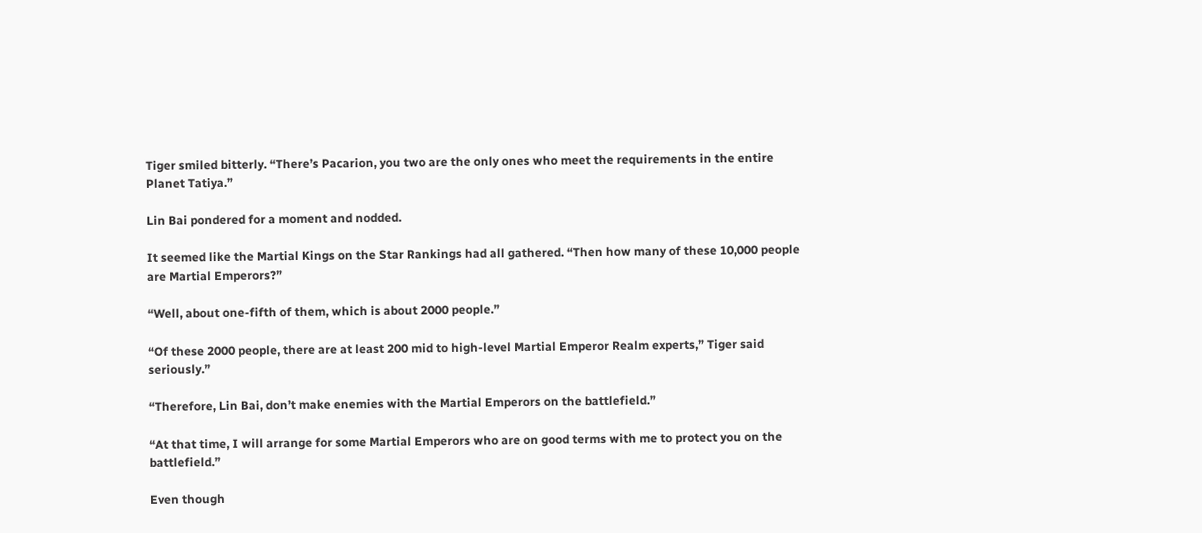Tiger smiled bitterly. “There’s Pacarion, you two are the only ones who meet the requirements in the entire Planet Tatiya.”

Lin Bai pondered for a moment and nodded.

It seemed like the Martial Kings on the Star Rankings had all gathered. “Then how many of these 10,000 people are Martial Emperors?”

“Well, about one-fifth of them, which is about 2000 people.”

“Of these 2000 people, there are at least 200 mid to high-level Martial Emperor Realm experts,” Tiger said seriously.”

“Therefore, Lin Bai, don’t make enemies with the Martial Emperors on the battlefield.”

“At that time, I will arrange for some Martial Emperors who are on good terms with me to protect you on the battlefield.”

Even though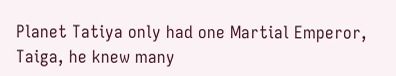Planet Tatiya only had one Martial Emperor, Taiga, he knew many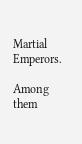Martial Emperors.

Among them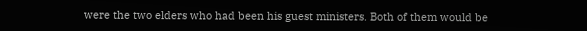were the two elders who had been his guest ministers. Both of them would be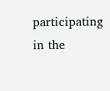participating in the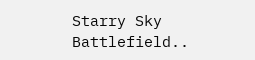Starry Sky Battlefield..